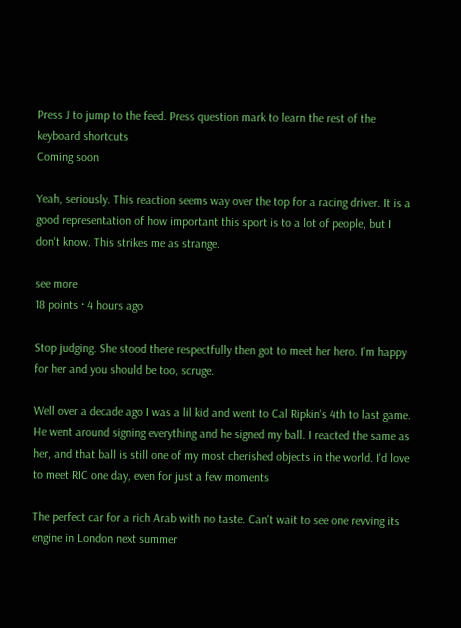Press J to jump to the feed. Press question mark to learn the rest of the keyboard shortcuts
Coming soon

Yeah, seriously. This reaction seems way over the top for a racing driver. It is a good representation of how important this sport is to a lot of people, but I don't know. This strikes me as strange.

see more
18 points · 4 hours ago

Stop judging. She stood there respectfully then got to meet her hero. I'm happy for her and you should be too, scruge.

Well over a decade ago I was a lil kid and went to Cal Ripkin's 4th to last game. He went around signing everything and he signed my ball. I reacted the same as her, and that ball is still one of my most cherished objects in the world. I'd love to meet RIC one day, even for just a few moments

The perfect car for a rich Arab with no taste. Can't wait to see one revving its engine in London next summer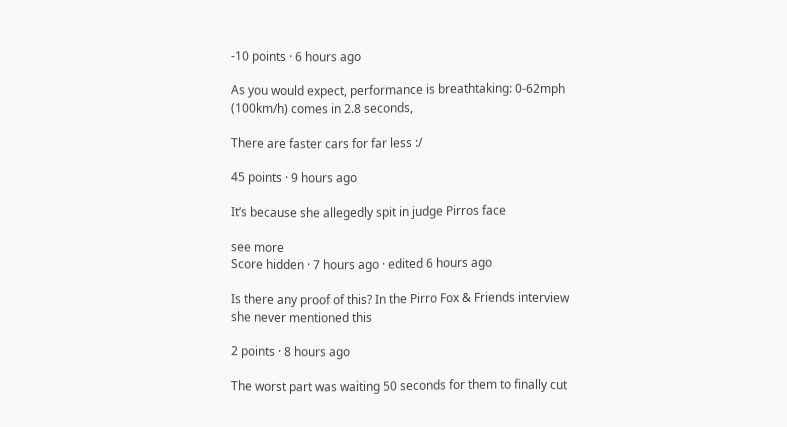-10 points · 6 hours ago

As you would expect, performance is breathtaking: 0-62mph (100km/h) comes in 2.8 seconds,

There are faster cars for far less :/

45 points · 9 hours ago

It’s because she allegedly spit in judge Pirros face

see more
Score hidden · 7 hours ago · edited 6 hours ago

Is there any proof of this? In the Pirro Fox & Friends interview she never mentioned this

2 points · 8 hours ago

The worst part was waiting 50 seconds for them to finally cut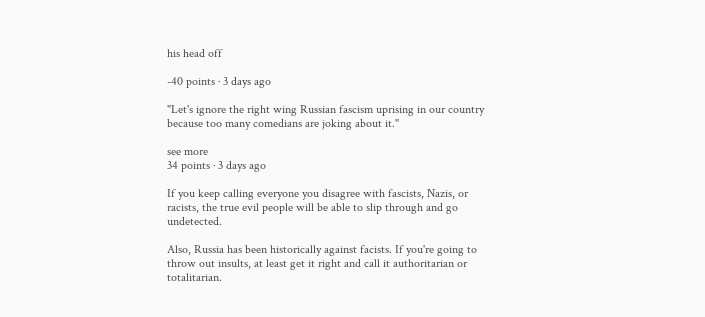his head off

-40 points · 3 days ago

"Let's ignore the right wing Russian fascism uprising in our country because too many comedians are joking about it."

see more
34 points · 3 days ago

If you keep calling everyone you disagree with fascists, Nazis, or racists, the true evil people will be able to slip through and go undetected.

Also, Russia has been historically against facists. If you're going to throw out insults, at least get it right and call it authoritarian or totalitarian.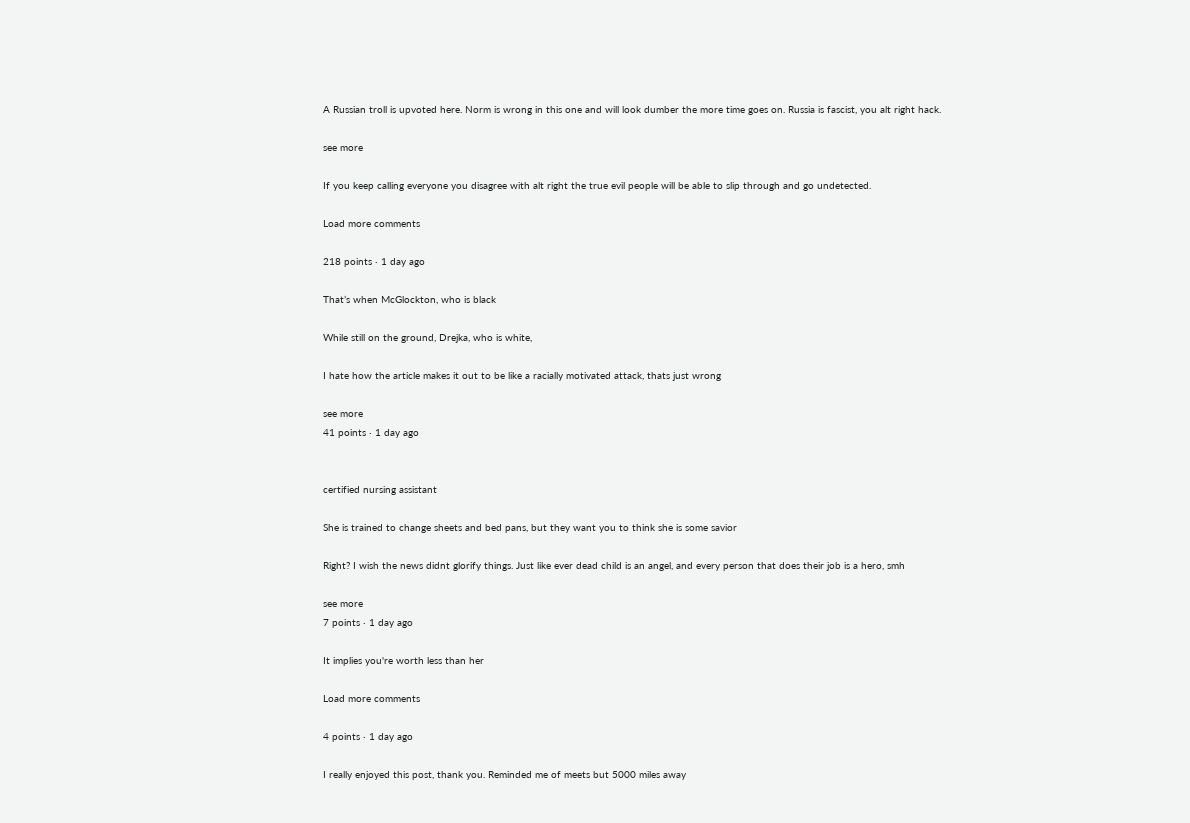A Russian troll is upvoted here. Norm is wrong in this one and will look dumber the more time goes on. Russia is fascist, you alt right hack.

see more

If you keep calling everyone you disagree with alt right the true evil people will be able to slip through and go undetected.

Load more comments

218 points · 1 day ago

That’s when McGlockton, who is black

While still on the ground, Drejka, who is white,

I hate how the article makes it out to be like a racially motivated attack, thats just wrong

see more
41 points · 1 day ago


certified nursing assistant

She is trained to change sheets and bed pans, but they want you to think she is some savior

Right? I wish the news didnt glorify things. Just like ever dead child is an angel, and every person that does their job is a hero, smh

see more
7 points · 1 day ago

It implies you're worth less than her

Load more comments

4 points · 1 day ago

I really enjoyed this post, thank you. Reminded me of meets but 5000 miles away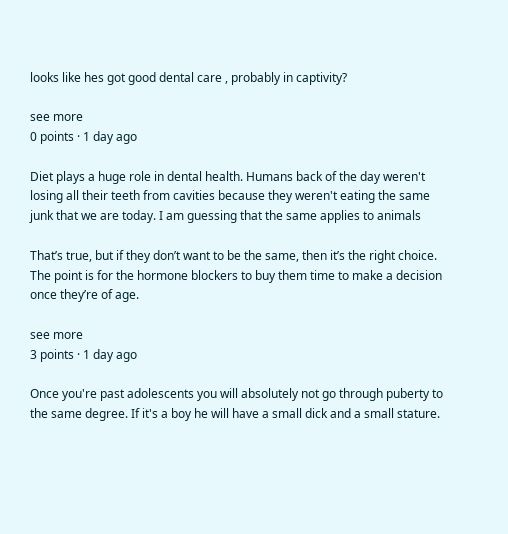looks like hes got good dental care , probably in captivity?

see more
0 points · 1 day ago

Diet plays a huge role in dental health. Humans back of the day weren't losing all their teeth from cavities because they weren't eating the same junk that we are today. I am guessing that the same applies to animals

That’s true, but if they don’t want to be the same, then it’s the right choice. The point is for the hormone blockers to buy them time to make a decision once they’re of age.

see more
3 points · 1 day ago

Once you're past adolescents you will absolutely not go through puberty to the same degree. If it's a boy he will have a small dick and a small stature.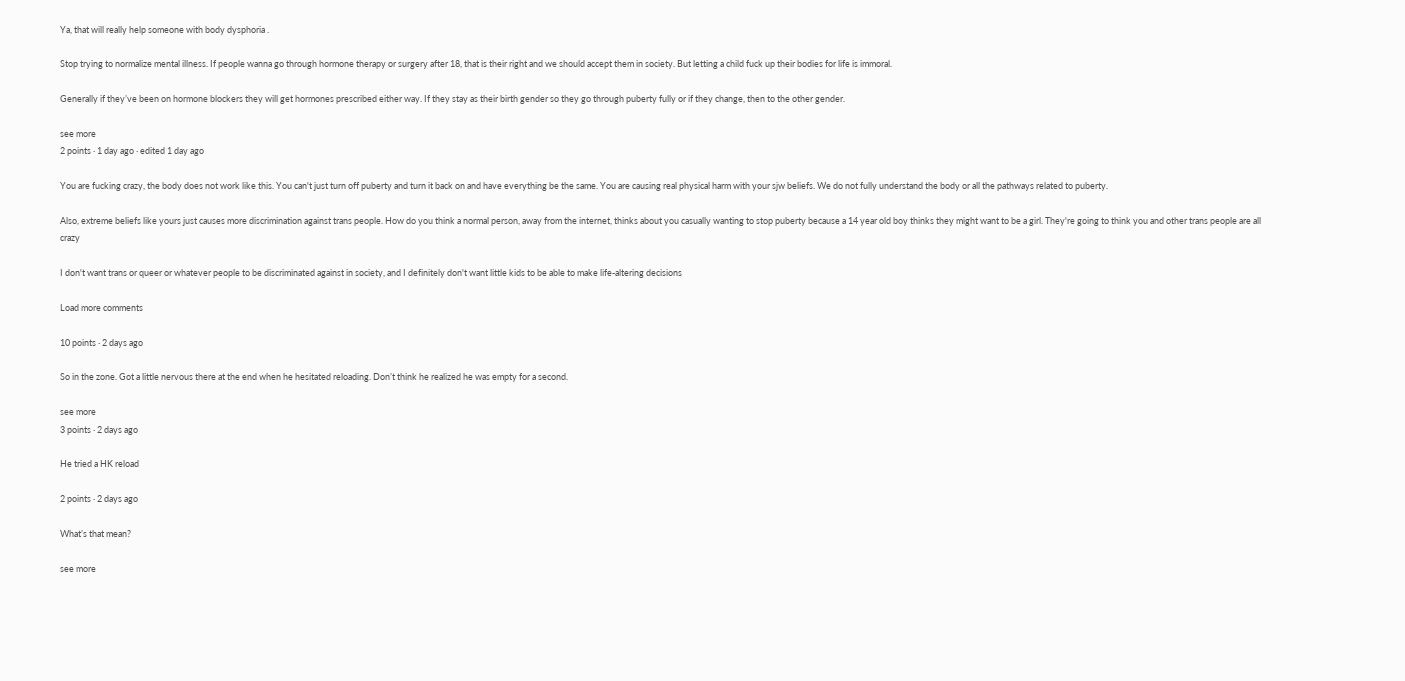Ya, that will really help someone with body dysphoria .

Stop trying to normalize mental illness. If people wanna go through hormone therapy or surgery after 18, that is their right and we should accept them in society. But letting a child fuck up their bodies for life is immoral.

Generally if they’ve been on hormone blockers they will get hormones prescribed either way. If they stay as their birth gender so they go through puberty fully or if they change, then to the other gender.

see more
2 points · 1 day ago · edited 1 day ago

You are fucking crazy, the body does not work like this. You can't just turn off puberty and turn it back on and have everything be the same. You are causing real physical harm with your sjw beliefs. We do not fully understand the body or all the pathways related to puberty.

Also, extreme beliefs like yours just causes more discrimination against trans people. How do you think a normal person, away from the internet, thinks about you casually wanting to stop puberty because a 14 year old boy thinks they might want to be a girl. They're going to think you and other trans people are all crazy

I don't want trans or queer or whatever people to be discriminated against in society, and I definitely don't want little kids to be able to make life-altering decisions

Load more comments

10 points · 2 days ago

So in the zone. Got a little nervous there at the end when he hesitated reloading. Don’t think he realized he was empty for a second.

see more
3 points · 2 days ago

He tried a HK reload

2 points · 2 days ago

What’s that mean?

see more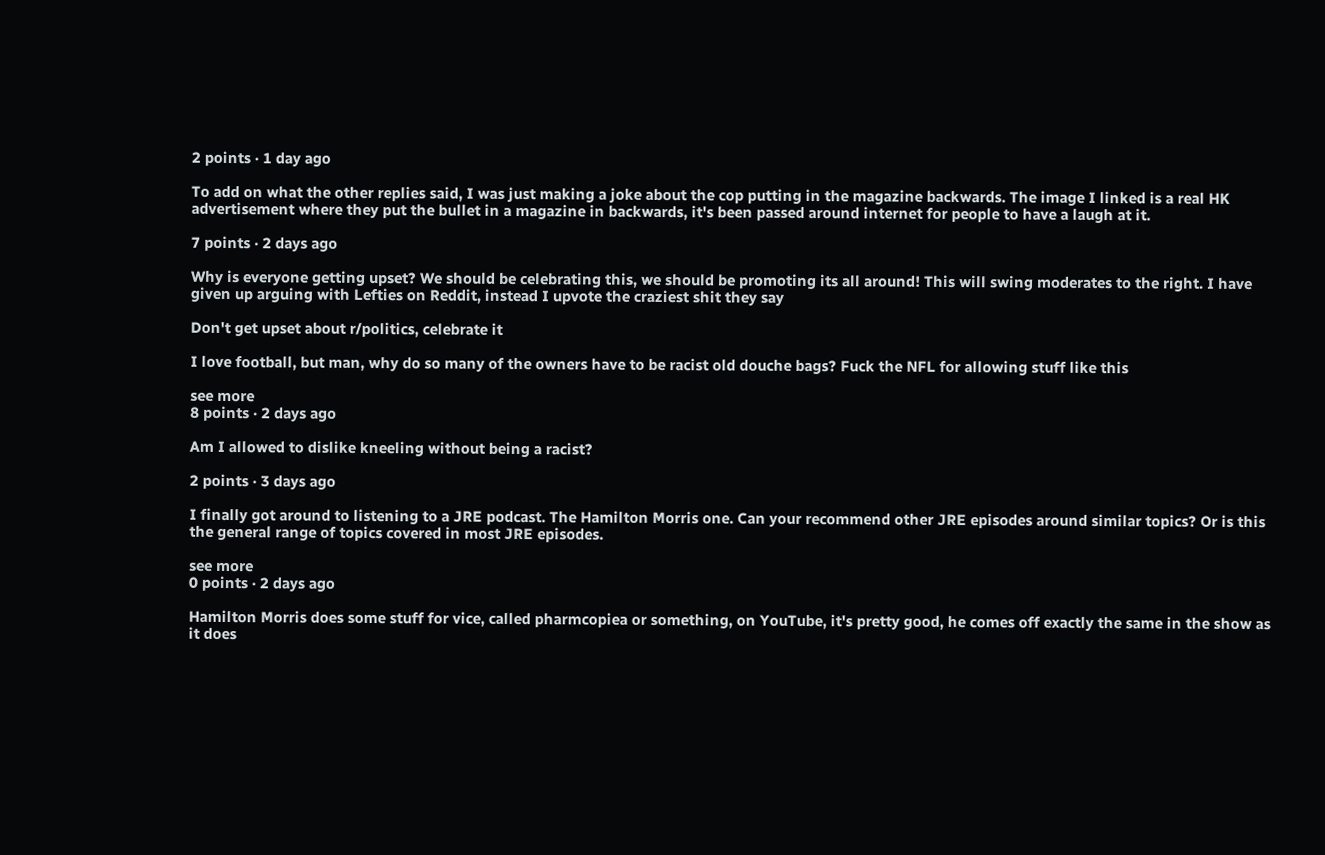2 points · 1 day ago

To add on what the other replies said, I was just making a joke about the cop putting in the magazine backwards. The image I linked is a real HK advertisement where they put the bullet in a magazine in backwards, it's been passed around internet for people to have a laugh at it.

7 points · 2 days ago

Why is everyone getting upset? We should be celebrating this, we should be promoting its all around! This will swing moderates to the right. I have given up arguing with Lefties on Reddit, instead I upvote the craziest shit they say

Don't get upset about r/politics, celebrate it

I love football, but man, why do so many of the owners have to be racist old douche bags? Fuck the NFL for allowing stuff like this

see more
8 points · 2 days ago

Am I allowed to dislike kneeling without being a racist?

2 points · 3 days ago

I finally got around to listening to a JRE podcast. The Hamilton Morris one. Can your recommend other JRE episodes around similar topics? Or is this the general range of topics covered in most JRE episodes.

see more
0 points · 2 days ago

Hamilton Morris does some stuff for vice, called pharmcopiea or something, on YouTube, it's pretty good, he comes off exactly the same in the show as it does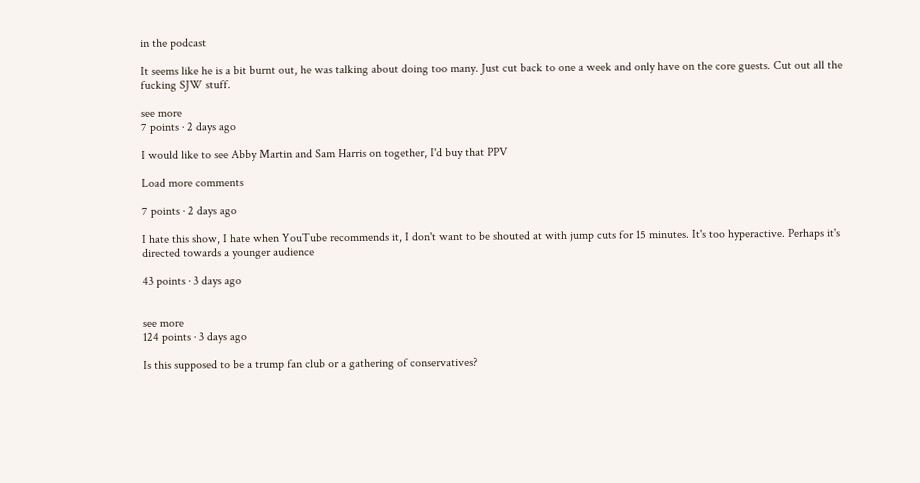in the podcast

It seems like he is a bit burnt out, he was talking about doing too many. Just cut back to one a week and only have on the core guests. Cut out all the fucking SJW stuff.

see more
7 points · 2 days ago

I would like to see Abby Martin and Sam Harris on together, I'd buy that PPV

Load more comments

7 points · 2 days ago

I hate this show, I hate when YouTube recommends it, I don't want to be shouted at with jump cuts for 15 minutes. It's too hyperactive. Perhaps it's directed towards a younger audience

43 points · 3 days ago


see more
124 points · 3 days ago

Is this supposed to be a trump fan club or a gathering of conservatives?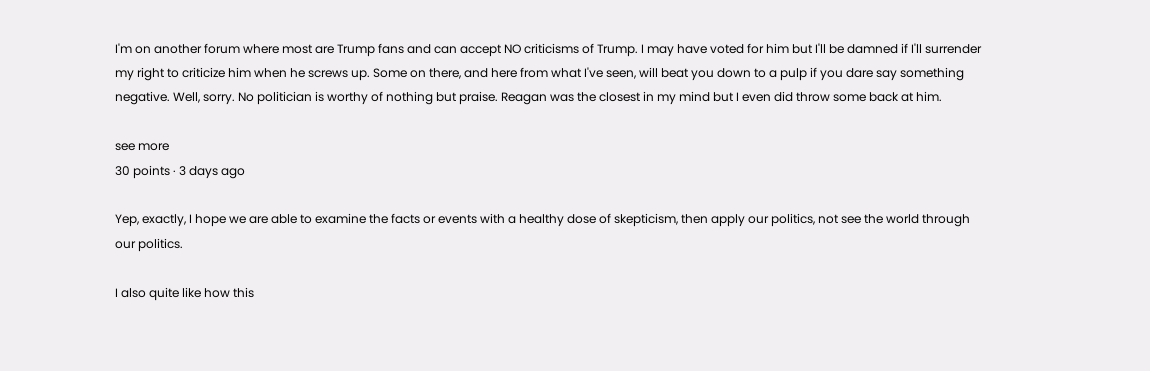I'm on another forum where most are Trump fans and can accept NO criticisms of Trump. I may have voted for him but I'll be damned if I'll surrender my right to criticize him when he screws up. Some on there, and here from what I've seen, will beat you down to a pulp if you dare say something negative. Well, sorry. No politician is worthy of nothing but praise. Reagan was the closest in my mind but I even did throw some back at him.

see more
30 points · 3 days ago

Yep, exactly, I hope we are able to examine the facts or events with a healthy dose of skepticism, then apply our politics, not see the world through our politics.

I also quite like how this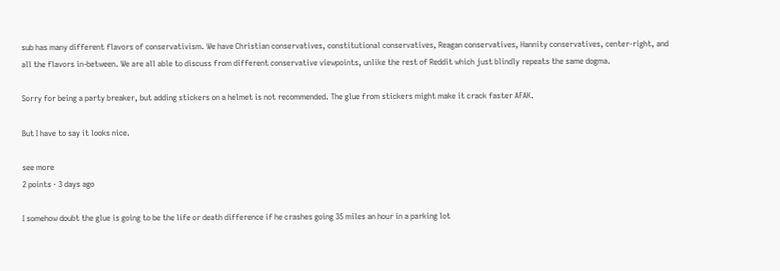sub has many different flavors of conservativism. We have Christian conservatives, constitutional conservatives, Reagan conservatives, Hannity conservatives, center-right, and all the flavors in-between. We are all able to discuss from different conservative viewpoints, unlike the rest of Reddit which just blindly repeats the same dogma.

Sorry for being a party breaker, but adding stickers on a helmet is not recommended. The glue from stickers might make it crack faster AFAK.

But I have to say it looks nice.

see more
2 points · 3 days ago

I somehow doubt the glue is going to be the life or death difference if he crashes going 35 miles an hour in a parking lot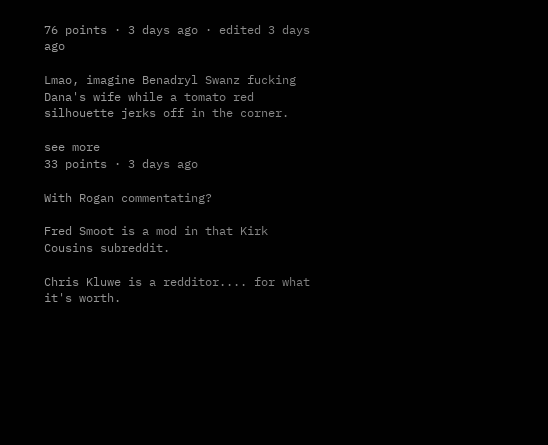76 points · 3 days ago · edited 3 days ago

Lmao, imagine Benadryl Swanz fucking Dana's wife while a tomato red silhouette jerks off in the corner.

see more
33 points · 3 days ago

With Rogan commentating?

Fred Smoot is a mod in that Kirk Cousins subreddit.

Chris Kluwe is a redditor.... for what it's worth.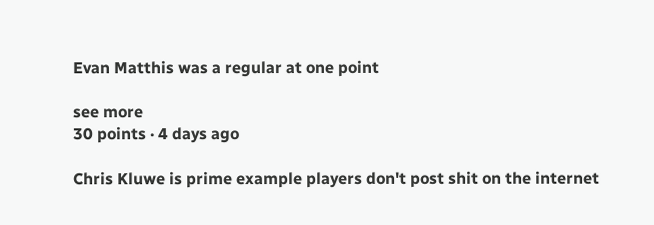Evan Matthis was a regular at one point

see more
30 points · 4 days ago

Chris Kluwe is prime example players don't post shit on the internet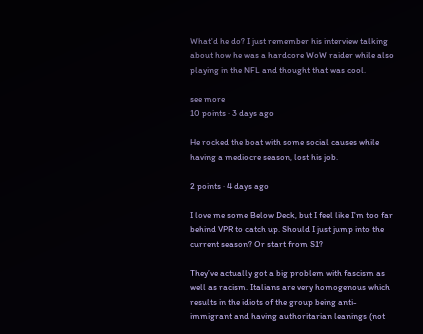What'd he do? I just remember his interview talking about how he was a hardcore WoW raider while also playing in the NFL and thought that was cool.

see more
10 points · 3 days ago

He rocked the boat with some social causes while having a mediocre season, lost his job.

2 points · 4 days ago

I love me some Below Deck, but I feel like I'm too far behind VPR to catch up. Should I just jump into the current season? Or start from S1?

They’ve actually got a big problem with fascism as well as racism. Italians are very homogenous which results in the idiots of the group being anti-immigrant and having authoritarian leanings (not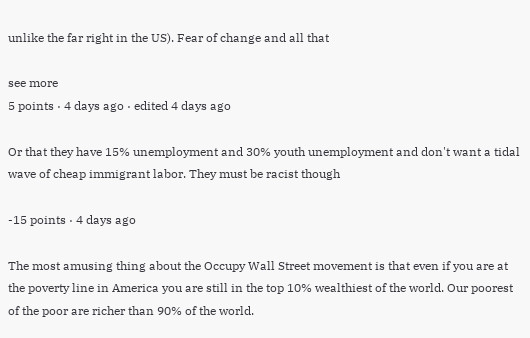unlike the far right in the US). Fear of change and all that

see more
5 points · 4 days ago · edited 4 days ago

Or that they have 15% unemployment and 30% youth unemployment and don't want a tidal wave of cheap immigrant labor. They must be racist though

-15 points · 4 days ago

The most amusing thing about the Occupy Wall Street movement is that even if you are at the poverty line in America you are still in the top 10% wealthiest of the world. Our poorest of the poor are richer than 90% of the world.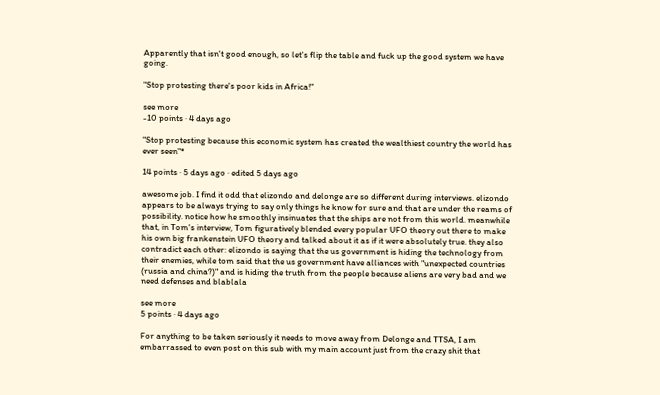Apparently that isn't good enough, so let's flip the table and fuck up the good system we have going.

"Stop protesting there's poor kids in Africa!"

see more
-10 points · 4 days ago

"Stop protesting because this economic system has created the wealthiest country the world has ever seen"*

14 points · 5 days ago · edited 5 days ago

awesome job. I find it odd that elizondo and delonge are so different during interviews. elizondo appears to be always trying to say only things he know for sure and that are under the reams of possibility. notice how he smoothly insinuates that the ships are not from this world. meanwhile that, in Tom's interview, Tom figuratively blended every popular UFO theory out there to make his own big frankenstein UFO theory and talked about it as if it were absolutely true. they also contradict each other: elizondo is saying that the us government is hiding the technology from their enemies, while tom said that the us government have alliances with "unexpected countries (russia and china?)" and is hiding the truth from the people because aliens are very bad and we need defenses and blablala

see more
5 points · 4 days ago

For anything to be taken seriously it needs to move away from Delonge and TTSA, I am embarrassed to even post on this sub with my main account just from the crazy shit that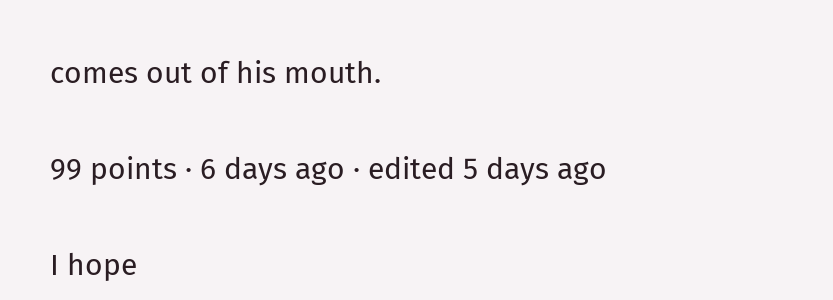comes out of his mouth.

99 points · 6 days ago · edited 5 days ago

I hope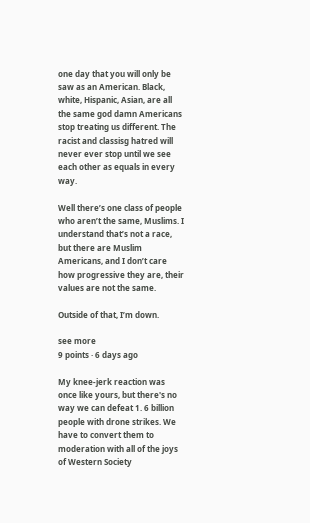one day that you will only be saw as an American. Black, white, Hispanic, Asian, are all the same god damn Americans stop treating us different. The racist and classisg hatred will never ever stop until we see each other as equals in every way.

Well there’s one class of people who aren’t the same, Muslims. I understand that’s not a race, but there are Muslim Americans, and I don’t care how progressive they are, their values are not the same.

Outside of that, I’m down.

see more
9 points · 6 days ago

My knee-jerk reaction was once like yours, but there's no way we can defeat 1. 6 billion people with drone strikes. We have to convert them to moderation with all of the joys of Western Society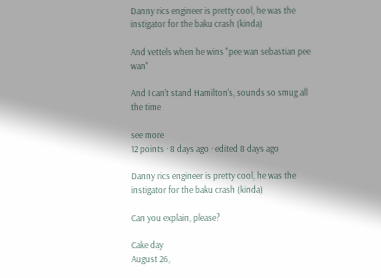Danny rics engineer is pretty cool, he was the instigator for the baku crash (kinda)

And vettels when he wins "pee wan sebastian pee wan"

And I can't stand Hamilton's, sounds so smug all the time

see more
12 points · 8 days ago · edited 8 days ago

Danny rics engineer is pretty cool, he was the instigator for the baku crash (kinda)

Can you explain, please?

Cake day
August 26,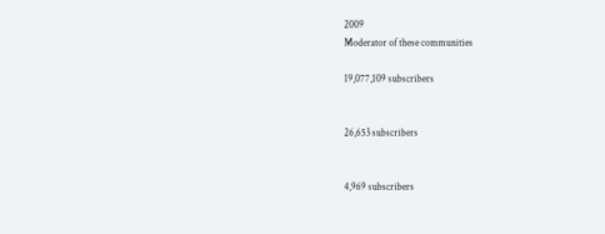2009
Moderator of these communities

19,077,109 subscribers


26,653 subscribers


4,969 subscribers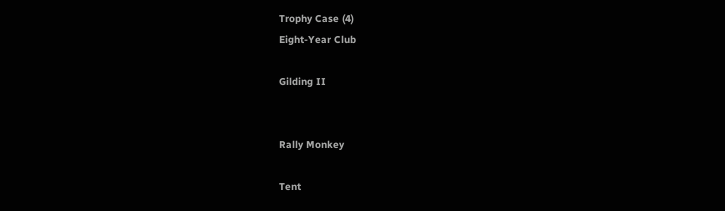Trophy Case (4)
Eight-Year Club

Gilding II


Rally Monkey

Tent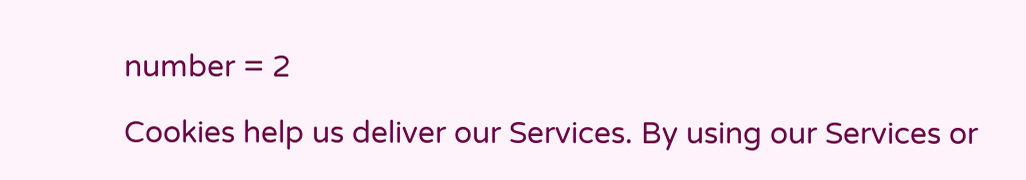number = 2

Cookies help us deliver our Services. By using our Services or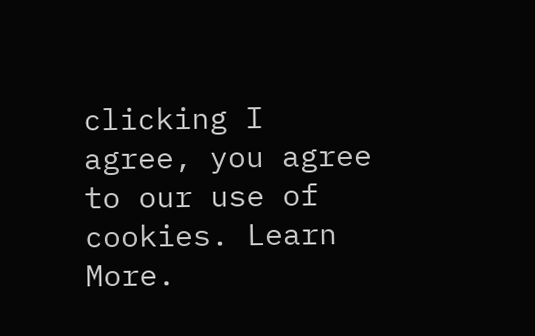clicking I agree, you agree to our use of cookies. Learn More.